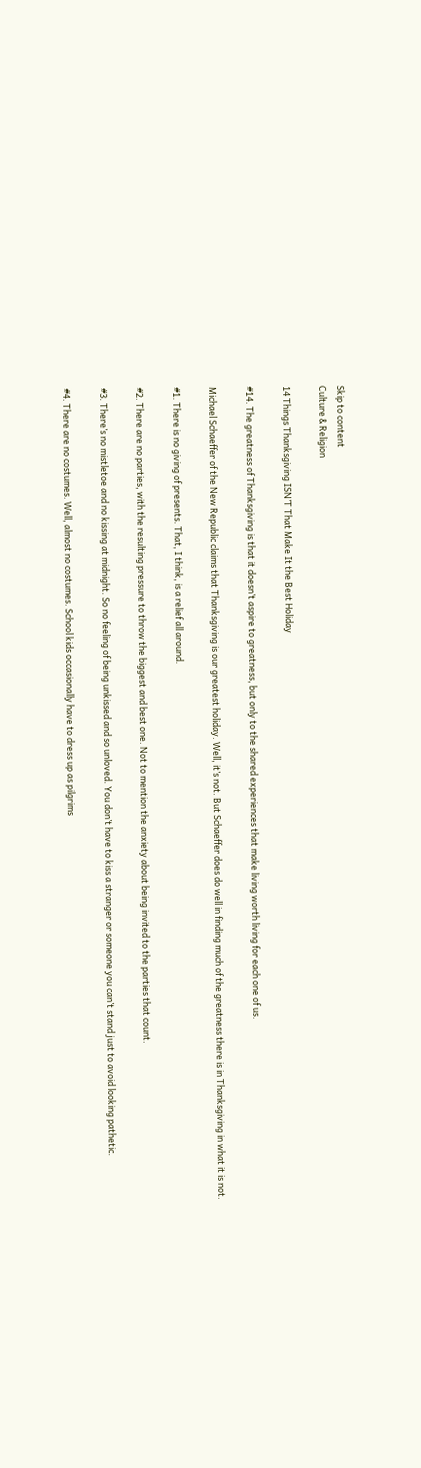Skip to content
Culture & Religion

14 Things Thanksgiving ISN’T That Make It the Best Holiday

#14. The greatness of Thanksgiving is that it doesn’t aspire to greatness, but only to the shared experiences that make living worth living for each one of us.

Michael Schaeffer of the New Republic claims that Thanksgiving is our greatest holiday. Well, it’s not. But Schaeffer does do well in finding much of the greatness there is in Thanksgiving in what it is not.

#1. There is no giving of presents. That, I think, is a relief all around.

#2. There are no parties, with the resulting pressure to throw the biggest and best one. Not to mention the anxiety about being invited to the parties that count.

#3. There’s no mistletoe and no kissing at midnight. So no feeling of being unkissed and so unloved. You don’t have to kiss a stranger or someone you can’t stand just to avoid looking pathetic.

#4. There are no costumes. Well, almost no costumes. School kids occasionally have to dress up as pilgrims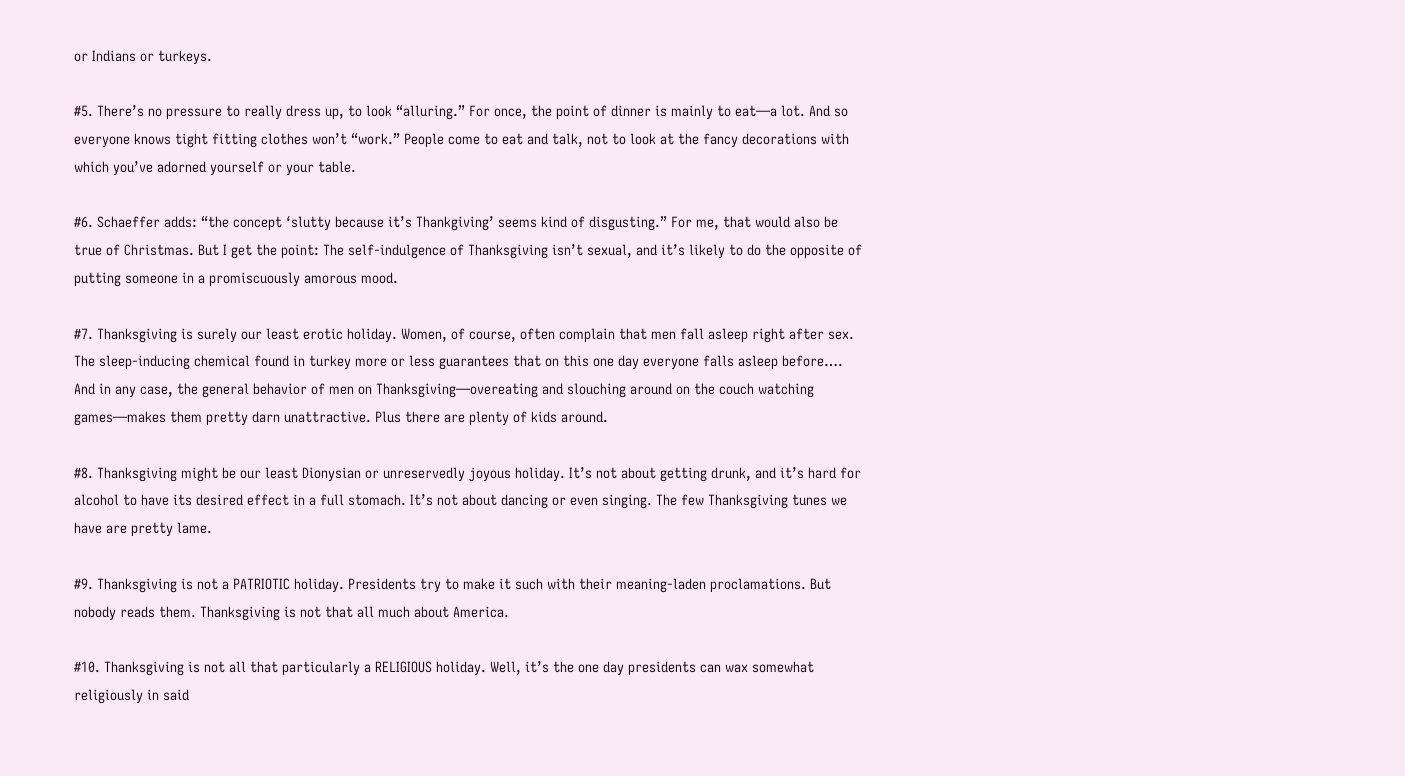or Indians or turkeys.

#5. There’s no pressure to really dress up, to look “alluring.” For once, the point of dinner is mainly to eat—a lot. And so everyone knows tight fitting clothes won’t “work.” People come to eat and talk, not to look at the fancy decorations with which you’ve adorned yourself or your table.

#6. Schaeffer adds: “the concept ‘slutty because it’s Thankgiving’ seems kind of disgusting.” For me, that would also be true of Christmas. But I get the point: The self-indulgence of Thanksgiving isn’t sexual, and it’s likely to do the opposite of putting someone in a promiscuously amorous mood.

#7. Thanksgiving is surely our least erotic holiday. Women, of course, often complain that men fall asleep right after sex. The sleep-inducing chemical found in turkey more or less guarantees that on this one day everyone falls asleep before…. And in any case, the general behavior of men on Thanksgiving—overeating and slouching around on the couch watching games—makes them pretty darn unattractive. Plus there are plenty of kids around.

#8. Thanksgiving might be our least Dionysian or unreservedly joyous holiday. It’s not about getting drunk, and it’s hard for alcohol to have its desired effect in a full stomach. It’s not about dancing or even singing. The few Thanksgiving tunes we have are pretty lame.

#9. Thanksgiving is not a PATRIOTIC holiday. Presidents try to make it such with their meaning-laden proclamations. But nobody reads them. Thanksgiving is not that all much about America.

#10. Thanksgiving is not all that particularly a RELIGIOUS holiday. Well, it’s the one day presidents can wax somewhat religiously in said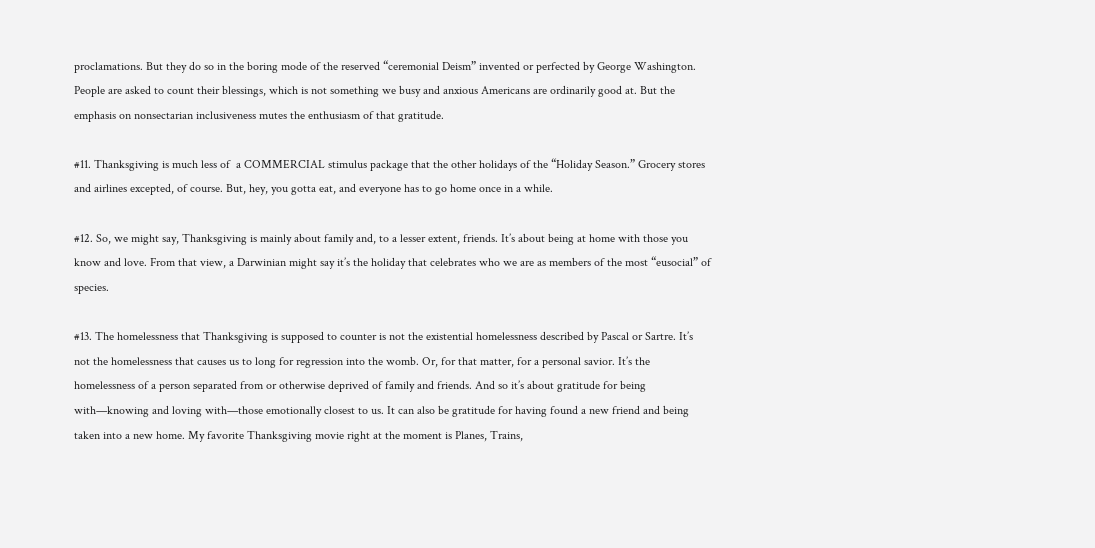proclamations. But they do so in the boring mode of the reserved “ceremonial Deism” invented or perfected by George Washington. People are asked to count their blessings, which is not something we busy and anxious Americans are ordinarily good at. But the emphasis on nonsectarian inclusiveness mutes the enthusiasm of that gratitude.

#11. Thanksgiving is much less of  a COMMERCIAL stimulus package that the other holidays of the “Holiday Season.” Grocery stores and airlines excepted, of course. But, hey, you gotta eat, and everyone has to go home once in a while.

#12. So, we might say, Thanksgiving is mainly about family and, to a lesser extent, friends. It’s about being at home with those you know and love. From that view, a Darwinian might say it’s the holiday that celebrates who we are as members of the most “eusocial” of species.

#13. The homelessness that Thanksgiving is supposed to counter is not the existential homelessness described by Pascal or Sartre. It’s not the homelessness that causes us to long for regression into the womb. Or, for that matter, for a personal savior. It’s the homelessness of a person separated from or otherwise deprived of family and friends. And so it’s about gratitude for being with—knowing and loving with—those emotionally closest to us. It can also be gratitude for having found a new friend and being taken into a new home. My favorite Thanksgiving movie right at the moment is Planes, Trains,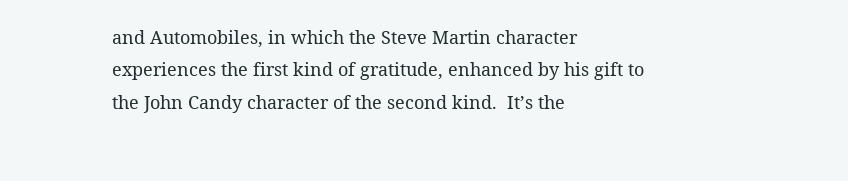and Automobiles, in which the Steve Martin character experiences the first kind of gratitude, enhanced by his gift to the John Candy character of the second kind.  It’s the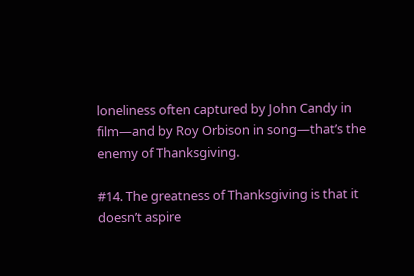loneliness often captured by John Candy in film—and by Roy Orbison in song—that’s the enemy of Thanksgiving.

#14. The greatness of Thanksgiving is that it doesn’t aspire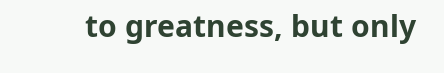to greatness, but only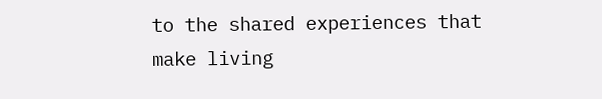to the shared experiences that make living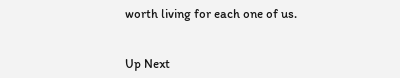worth living for each one of us.


Up Next